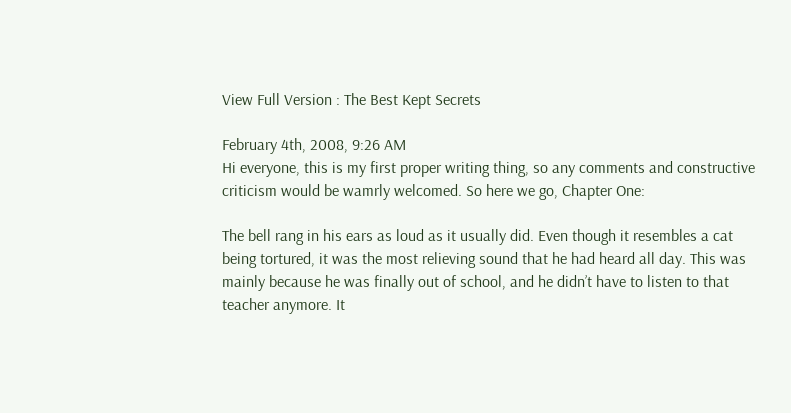View Full Version : The Best Kept Secrets

February 4th, 2008, 9:26 AM
Hi everyone, this is my first proper writing thing, so any comments and constructive criticism would be wamrly welcomed. So here we go, Chapter One:

The bell rang in his ears as loud as it usually did. Even though it resembles a cat being tortured, it was the most relieving sound that he had heard all day. This was mainly because he was finally out of school, and he didn’t have to listen to that teacher anymore. It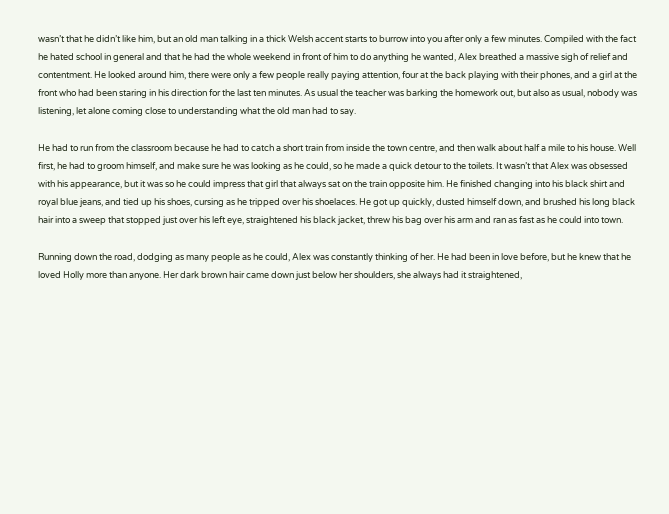wasn’t that he didn’t like him, but an old man talking in a thick Welsh accent starts to burrow into you after only a few minutes. Compiled with the fact he hated school in general and that he had the whole weekend in front of him to do anything he wanted, Alex breathed a massive sigh of relief and contentment. He looked around him, there were only a few people really paying attention, four at the back playing with their phones, and a girl at the front who had been staring in his direction for the last ten minutes. As usual the teacher was barking the homework out, but also as usual, nobody was listening, let alone coming close to understanding what the old man had to say.

He had to run from the classroom because he had to catch a short train from inside the town centre, and then walk about half a mile to his house. Well first, he had to groom himself, and make sure he was looking as he could, so he made a quick detour to the toilets. It wasn’t that Alex was obsessed with his appearance, but it was so he could impress that girl that always sat on the train opposite him. He finished changing into his black shirt and royal blue jeans, and tied up his shoes, cursing as he tripped over his shoelaces. He got up quickly, dusted himself down, and brushed his long black hair into a sweep that stopped just over his left eye, straightened his black jacket, threw his bag over his arm and ran as fast as he could into town.

Running down the road, dodging as many people as he could, Alex was constantly thinking of her. He had been in love before, but he knew that he loved Holly more than anyone. Her dark brown hair came down just below her shoulders, she always had it straightened,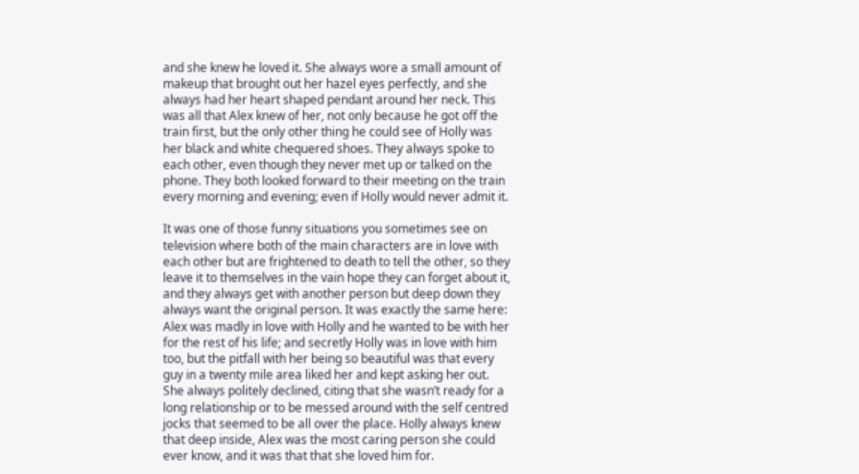and she knew he loved it. She always wore a small amount of makeup that brought out her hazel eyes perfectly, and she always had her heart shaped pendant around her neck. This was all that Alex knew of her, not only because he got off the train first, but the only other thing he could see of Holly was her black and white chequered shoes. They always spoke to each other, even though they never met up or talked on the phone. They both looked forward to their meeting on the train every morning and evening; even if Holly would never admit it.

It was one of those funny situations you sometimes see on television where both of the main characters are in love with each other but are frightened to death to tell the other, so they leave it to themselves in the vain hope they can forget about it, and they always get with another person but deep down they always want the original person. It was exactly the same here: Alex was madly in love with Holly and he wanted to be with her for the rest of his life; and secretly Holly was in love with him too, but the pitfall with her being so beautiful was that every guy in a twenty mile area liked her and kept asking her out. She always politely declined, citing that she wasn’t ready for a long relationship or to be messed around with the self centred jocks that seemed to be all over the place. Holly always knew that deep inside, Alex was the most caring person she could ever know, and it was that that she loved him for.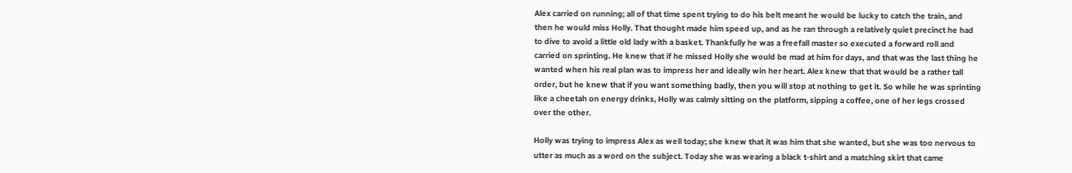Alex carried on running; all of that time spent trying to do his belt meant he would be lucky to catch the train, and then he would miss Holly. That thought made him speed up, and as he ran through a relatively quiet precinct he had to dive to avoid a little old lady with a basket. Thankfully he was a freefall master so executed a forward roll and carried on sprinting. He knew that if he missed Holly she would be mad at him for days, and that was the last thing he wanted when his real plan was to impress her and ideally win her heart. Alex knew that that would be a rather tall order, but he knew that if you want something badly, then you will stop at nothing to get it. So while he was sprinting like a cheetah on energy drinks, Holly was calmly sitting on the platform, sipping a coffee, one of her legs crossed over the other.

Holly was trying to impress Alex as well today; she knew that it was him that she wanted, but she was too nervous to utter as much as a word on the subject. Today she was wearing a black t-shirt and a matching skirt that came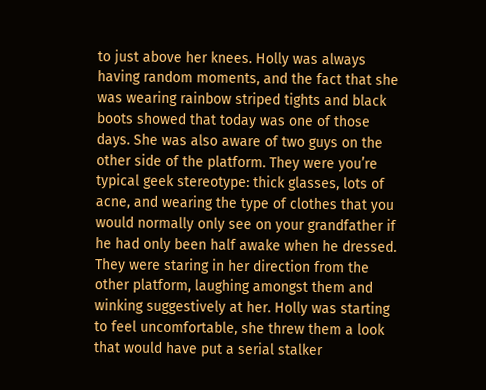to just above her knees. Holly was always having random moments, and the fact that she was wearing rainbow striped tights and black boots showed that today was one of those days. She was also aware of two guys on the other side of the platform. They were you’re typical geek stereotype: thick glasses, lots of acne, and wearing the type of clothes that you would normally only see on your grandfather if he had only been half awake when he dressed. They were staring in her direction from the other platform, laughing amongst them and winking suggestively at her. Holly was starting to feel uncomfortable, she threw them a look that would have put a serial stalker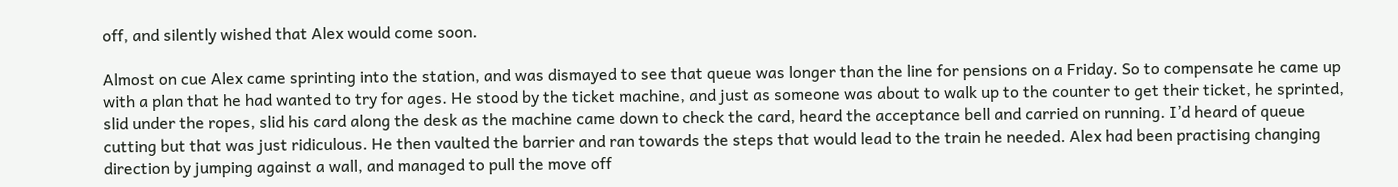off, and silently wished that Alex would come soon.

Almost on cue Alex came sprinting into the station, and was dismayed to see that queue was longer than the line for pensions on a Friday. So to compensate he came up with a plan that he had wanted to try for ages. He stood by the ticket machine, and just as someone was about to walk up to the counter to get their ticket, he sprinted, slid under the ropes, slid his card along the desk as the machine came down to check the card, heard the acceptance bell and carried on running. I’d heard of queue cutting but that was just ridiculous. He then vaulted the barrier and ran towards the steps that would lead to the train he needed. Alex had been practising changing direction by jumping against a wall, and managed to pull the move off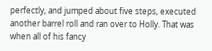perfectly, and jumped about five steps, executed another barrel roll and ran over to Holly. That was when all of his fancy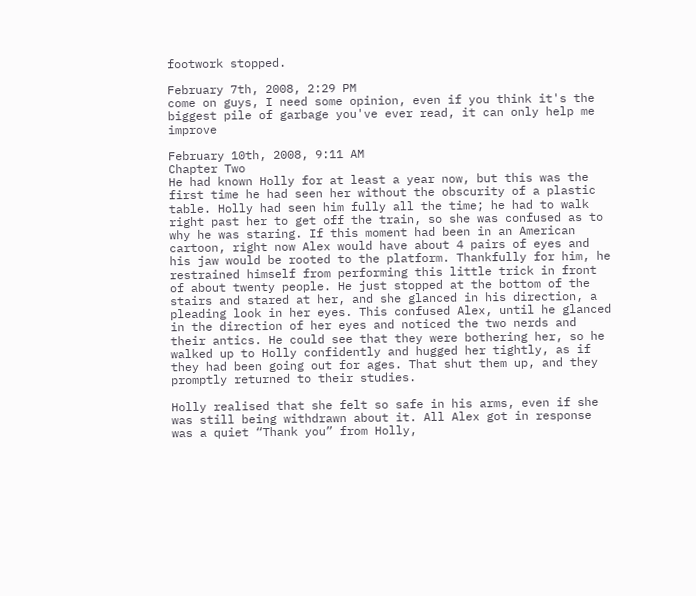footwork stopped.

February 7th, 2008, 2:29 PM
come on guys, I need some opinion, even if you think it's the biggest pile of garbage you've ever read, it can only help me improve

February 10th, 2008, 9:11 AM
Chapter Two
He had known Holly for at least a year now, but this was the first time he had seen her without the obscurity of a plastic table. Holly had seen him fully all the time; he had to walk right past her to get off the train, so she was confused as to why he was staring. If this moment had been in an American cartoon, right now Alex would have about 4 pairs of eyes and his jaw would be rooted to the platform. Thankfully for him, he restrained himself from performing this little trick in front of about twenty people. He just stopped at the bottom of the stairs and stared at her, and she glanced in his direction, a pleading look in her eyes. This confused Alex, until he glanced in the direction of her eyes and noticed the two nerds and their antics. He could see that they were bothering her, so he walked up to Holly confidently and hugged her tightly, as if they had been going out for ages. That shut them up, and they promptly returned to their studies.

Holly realised that she felt so safe in his arms, even if she was still being withdrawn about it. All Alex got in response was a quiet “Thank you” from Holly,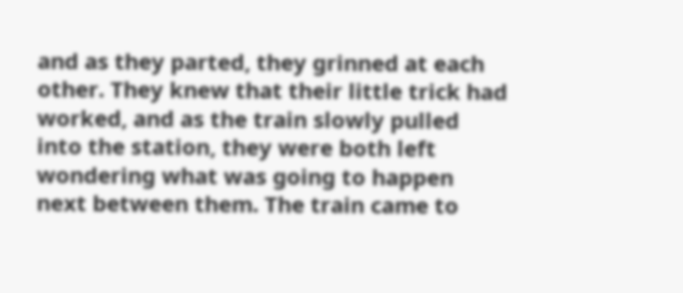and as they parted, they grinned at each other. They knew that their little trick had worked, and as the train slowly pulled into the station, they were both left wondering what was going to happen next between them. The train came to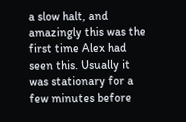a slow halt, and amazingly this was the first time Alex had seen this. Usually it was stationary for a few minutes before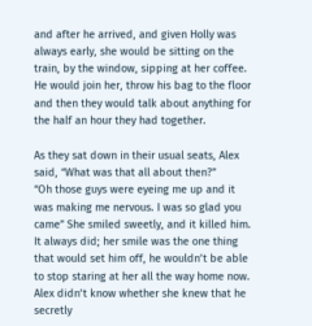and after he arrived, and given Holly was always early, she would be sitting on the train, by the window, sipping at her coffee. He would join her, throw his bag to the floor and then they would talk about anything for the half an hour they had together.

As they sat down in their usual seats, Alex said, “What was that all about then?”
“Oh those guys were eyeing me up and it was making me nervous. I was so glad you came” She smiled sweetly, and it killed him. It always did; her smile was the one thing that would set him off, he wouldn’t be able to stop staring at her all the way home now. Alex didn’t know whether she knew that he secretly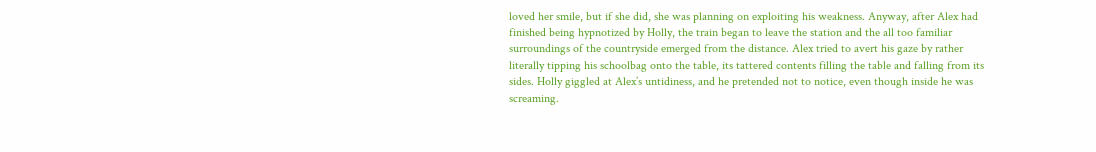loved her smile, but if she did, she was planning on exploiting his weakness. Anyway, after Alex had finished being hypnotized by Holly, the train began to leave the station and the all too familiar surroundings of the countryside emerged from the distance. Alex tried to avert his gaze by rather literally tipping his schoolbag onto the table, its tattered contents filling the table and falling from its sides. Holly giggled at Alex’s untidiness, and he pretended not to notice, even though inside he was screaming.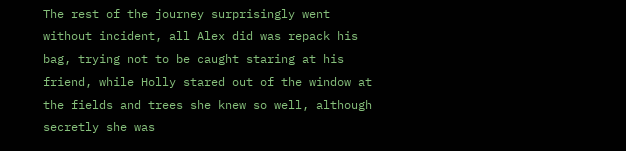The rest of the journey surprisingly went without incident, all Alex did was repack his bag, trying not to be caught staring at his friend, while Holly stared out of the window at the fields and trees she knew so well, although secretly she was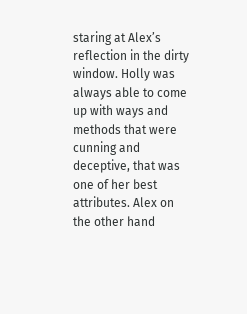staring at Alex’s reflection in the dirty window. Holly was always able to come up with ways and methods that were cunning and deceptive, that was one of her best attributes. Alex on the other hand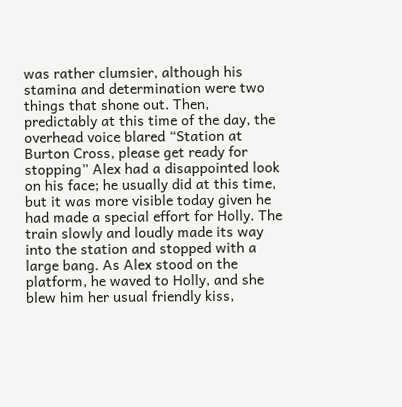was rather clumsier, although his stamina and determination were two things that shone out. Then, predictably at this time of the day, the overhead voice blared “Station at Burton Cross, please get ready for stopping” Alex had a disappointed look on his face; he usually did at this time, but it was more visible today given he had made a special effort for Holly. The train slowly and loudly made its way into the station and stopped with a large bang. As Alex stood on the platform, he waved to Holly, and she blew him her usual friendly kiss,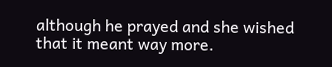although he prayed and she wished that it meant way more.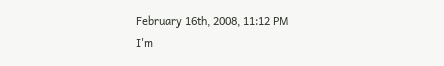February 16th, 2008, 11:12 PM
I'm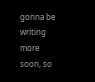gonna be writing more soon, so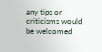any tips or criticisms would be welcomed